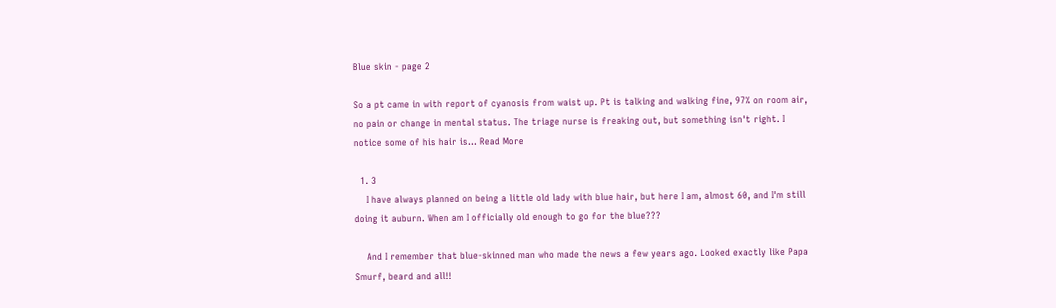Blue skin - page 2

So a pt came in with report of cyanosis from waist up. Pt is talking and walking fine, 97% on room air, no pain or change in mental status. The triage nurse is freaking out, but something isn't right. I notice some of his hair is... Read More

  1. 3
    I have always planned on being a little old lady with blue hair, but here I am, almost 60, and I'm still doing it auburn. When am I officially old enough to go for the blue???

    And I remember that blue-skinned man who made the news a few years ago. Looked exactly like Papa Smurf, beard and all!!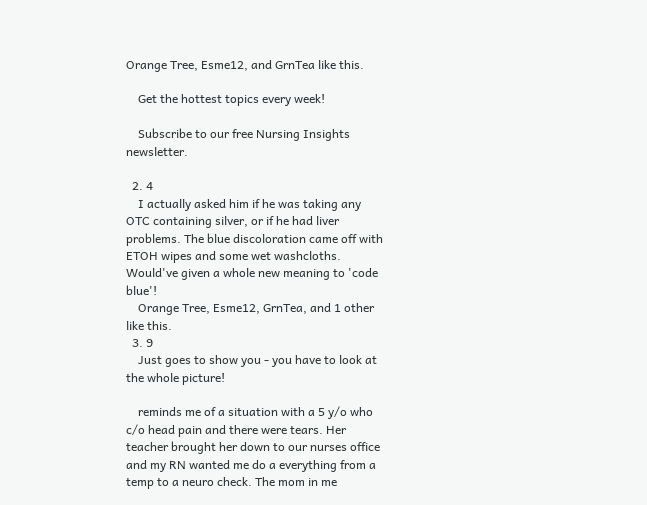Orange Tree, Esme12, and GrnTea like this.

    Get the hottest topics every week!

    Subscribe to our free Nursing Insights newsletter.

  2. 4
    I actually asked him if he was taking any OTC containing silver, or if he had liver problems. The blue discoloration came off with ETOH wipes and some wet washcloths. Would've given a whole new meaning to 'code blue'!
    Orange Tree, Esme12, GrnTea, and 1 other like this.
  3. 9
    Just goes to show you - you have to look at the whole picture!

    reminds me of a situation with a 5 y/o who c/o head pain and there were tears. Her teacher brought her down to our nurses office and my RN wanted me do a everything from a temp to a neuro check. The mom in me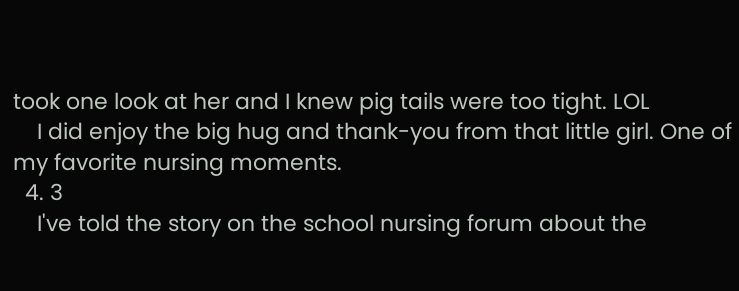took one look at her and I knew pig tails were too tight. LOL
    I did enjoy the big hug and thank-you from that little girl. One of my favorite nursing moments.
  4. 3
    I've told the story on the school nursing forum about the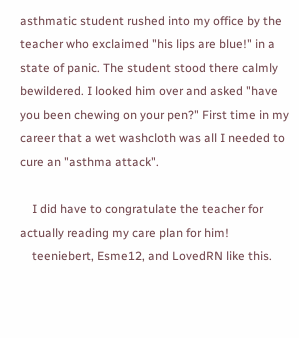asthmatic student rushed into my office by the teacher who exclaimed "his lips are blue!" in a state of panic. The student stood there calmly bewildered. I looked him over and asked "have you been chewing on your pen?" First time in my career that a wet washcloth was all I needed to cure an "asthma attack".

    I did have to congratulate the teacher for actually reading my care plan for him!
    teeniebert, Esme12, and LovedRN like this.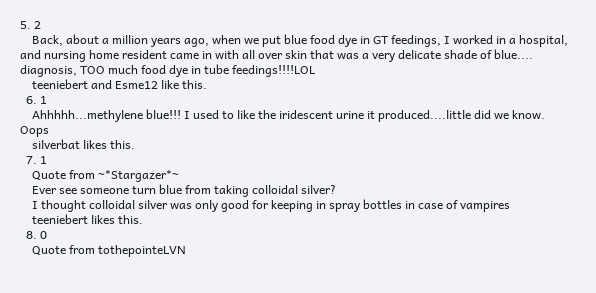5. 2
    Back, about a million years ago, when we put blue food dye in GT feedings, I worked in a hospital, and nursing home resident came in with all over skin that was a very delicate shade of blue.... diagnosis, TOO much food dye in tube feedings!!!!LOL
    teeniebert and Esme12 like this.
  6. 1
    Ahhhhh...methylene blue!!! I used to like the iridescent urine it produced....little did we know. Oops
    silverbat likes this.
  7. 1
    Quote from ~*Stargazer*~
    Ever see someone turn blue from taking colloidal silver?
    I thought colloidal silver was only good for keeping in spray bottles in case of vampires
    teeniebert likes this.
  8. 0
    Quote from tothepointeLVN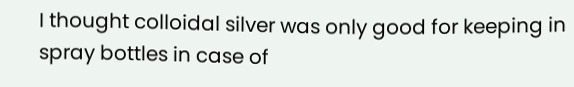I thought colloidal silver was only good for keeping in spray bottles in case of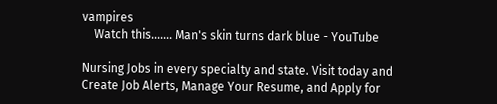vampires
    Watch this....... Man's skin turns dark blue - YouTube

Nursing Jobs in every specialty and state. Visit today and Create Job Alerts, Manage Your Resume, and Apply for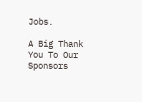Jobs.

A Big Thank You To Our Sponsors